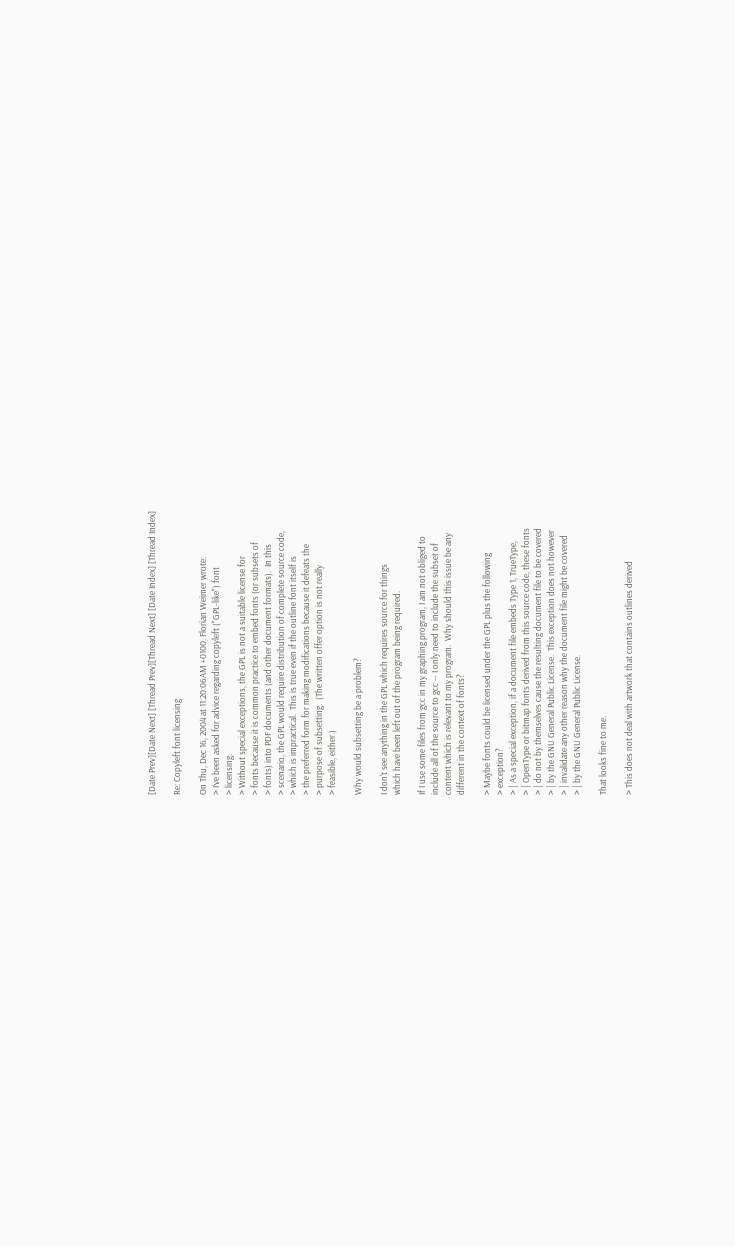[Date Prev][Date Next] [Thread Prev][Thread Next] [Date Index] [Thread Index]

Re: Copyleft font licensing

On Thu, Dec 16, 2004 at 11:20:06AM +0100, Florian Weimer wrote:
> I've been asked for advice regarding copyleft ("GPL-like") font
> licensing.
> Without special exceptions, the GPL is not a suitable license for
> fonts because it is common practice to embed fonts (or subsets of
> fonts) into PDF documents (and other document formats).  In this
> scenario, the GPL would require distribution of complete source code,
> which is impractical.  This is true even if the outline font itself is
> the preferred form for making modifications because it defeats the
> purpose of subsetting.  (The written offer option is not really
> feasible, either.)

Why would subsetting be a problem?

I don't see anything in the GPL which requires source for things
which have been left out of the program being required.

If I use some files from gcc in my graphing program, I am not obliged to
include all of the source to gcc -- I only need to include the subset of
content which is relevant to my program.  Why should this issue be any
different in the context of fonts?

> Maybe fonts could be licensed under the GPL plus the following
> exception?
> | As a special exception, if a document file embeds Type 1, TrueType,
> | OpenType or bitmap fonts derived from this source code, these fonts
> | do not by themselves cause the resulting document file to be covered
> | by the GNU General Public License.  This exception does not however
> | invalidate any other reason why the document file might be covered
> | by the GNU General Public License.

That looks fine to me.

> This does not deal with artwork that contains outlines derived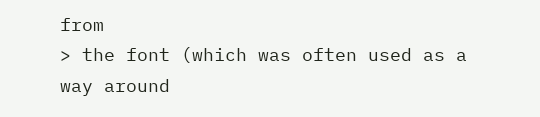from
> the font (which was often used as a way around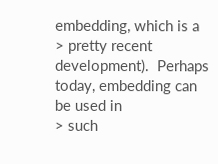embedding, which is a
> pretty recent development).  Perhaps today, embedding can be used in
> such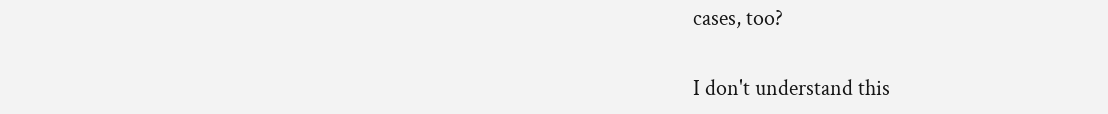cases, too?

I don't understand this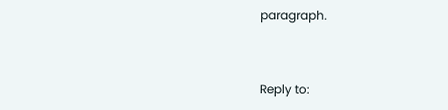paragraph.



Reply to: